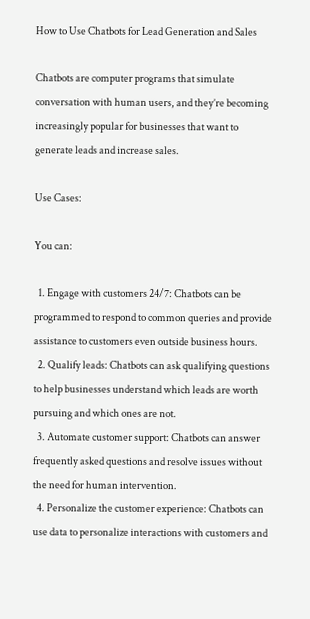How to Use Chatbots for Lead Generation and Sales

Chatbots are computer programs that simulate conversation with human users, and they’re becoming increasingly popular for businesses that want to generate leads and increase sales.

Use Cases:

You can:

  1. Engage with customers 24/7: Chatbots can be programmed to respond to common queries and provide assistance to customers even outside business hours.
  2. Qualify leads: Chatbots can ask qualifying questions to help businesses understand which leads are worth pursuing and which ones are not.
  3. Automate customer support: Chatbots can answer frequently asked questions and resolve issues without the need for human intervention.
  4. Personalize the customer experience: Chatbots can use data to personalize interactions with customers and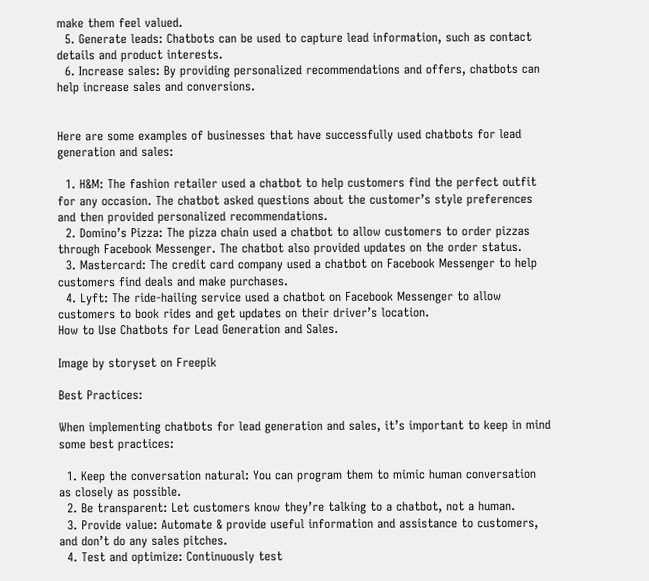make them feel valued.
  5. Generate leads: Chatbots can be used to capture lead information, such as contact details and product interests.
  6. Increase sales: By providing personalized recommendations and offers, chatbots can help increase sales and conversions.


Here are some examples of businesses that have successfully used chatbots for lead generation and sales:

  1. H&M: The fashion retailer used a chatbot to help customers find the perfect outfit for any occasion. The chatbot asked questions about the customer’s style preferences and then provided personalized recommendations.
  2. Domino’s Pizza: The pizza chain used a chatbot to allow customers to order pizzas through Facebook Messenger. The chatbot also provided updates on the order status.
  3. Mastercard: The credit card company used a chatbot on Facebook Messenger to help customers find deals and make purchases.
  4. Lyft: The ride-hailing service used a chatbot on Facebook Messenger to allow customers to book rides and get updates on their driver’s location.
How to Use Chatbots for Lead Generation and Sales.

Image by storyset on Freepik

Best Practices:

When implementing chatbots for lead generation and sales, it’s important to keep in mind some best practices:

  1. Keep the conversation natural: You can program them to mimic human conversation as closely as possible.
  2. Be transparent: Let customers know they’re talking to a chatbot, not a human.
  3. Provide value: Automate & provide useful information and assistance to customers, and don’t do any sales pitches.
  4. Test and optimize: Continuously test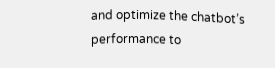and optimize the chatbot’s performance to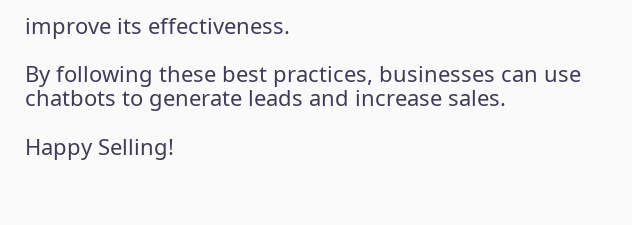improve its effectiveness.

By following these best practices, businesses can use chatbots to generate leads and increase sales.

Happy Selling!